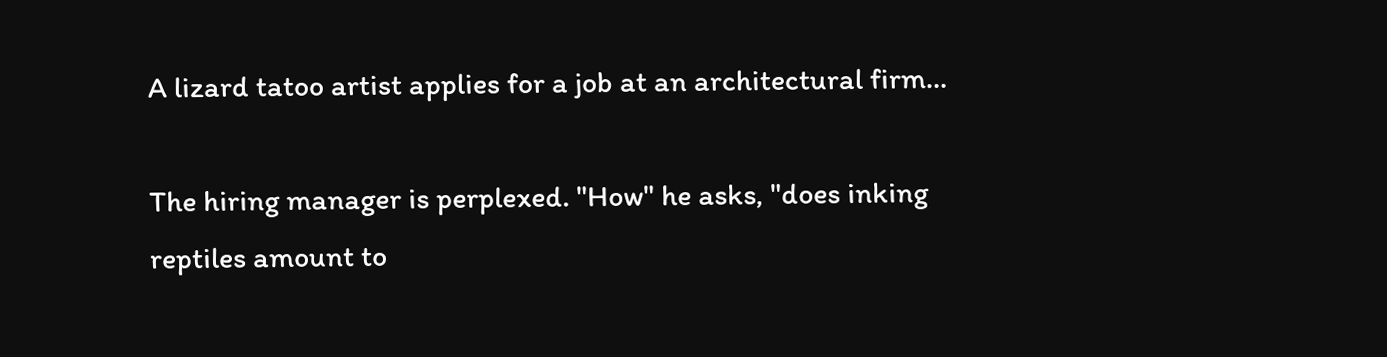A lizard tatoo artist applies for a job at an architectural firm…

The hiring manager is perplexed. "How" he asks, "does inking reptiles amount to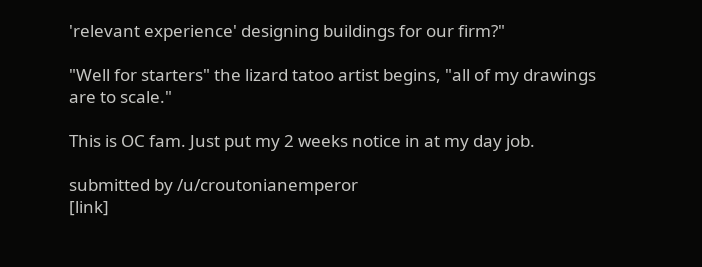'relevant experience' designing buildings for our firm?"

"Well for starters" the lizard tatoo artist begins, "all of my drawings are to scale."

This is OC fam. Just put my 2 weeks notice in at my day job.

submitted by /u/croutonianemperor
[link]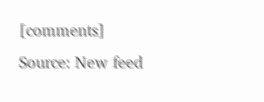[comments]
Source: New feed